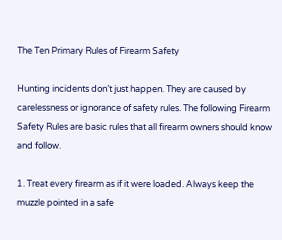The Ten Primary Rules of Firearm Safety

Hunting incidents don’t just happen. They are caused by carelessness or ignorance of safety rules. The following Firearm Safety Rules are basic rules that all firearm owners should know and follow.

1. Treat every firearm as if it were loaded. Always keep the muzzle pointed in a safe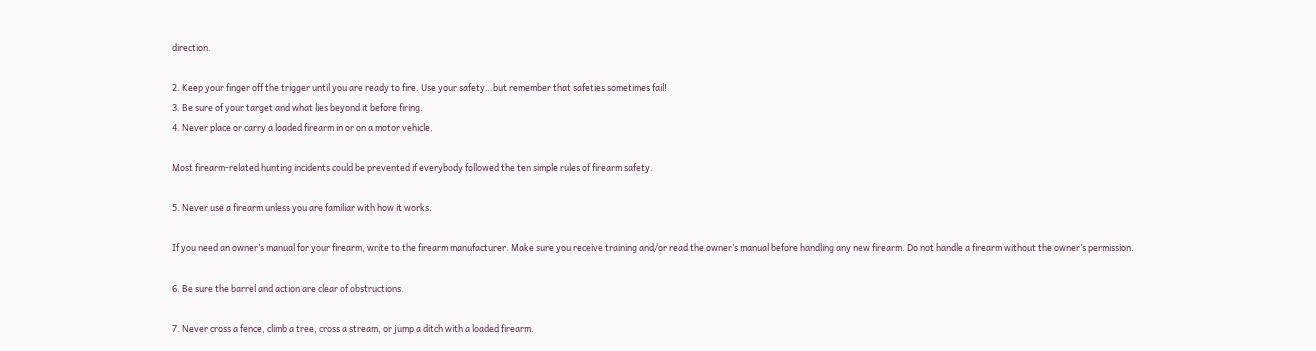direction.

2. Keep your finger off the trigger until you are ready to fire. Use your safety…but remember that safeties sometimes fail!
3. Be sure of your target and what lies beyond it before firing.
4. Never place or carry a loaded firearm in or on a motor vehicle.

Most firearm-related hunting incidents could be prevented if everybody followed the ten simple rules of firearm safety.

5. Never use a firearm unless you are familiar with how it works.

If you need an owner’s manual for your firearm, write to the firearm manufacturer. Make sure you receive training and/or read the owner’s manual before handling any new firearm. Do not handle a firearm without the owner’s permission.

6. Be sure the barrel and action are clear of obstructions.

7. Never cross a fence, climb a tree, cross a stream, or jump a ditch with a loaded firearm.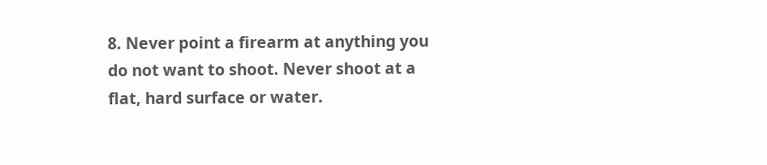8. Never point a firearm at anything you do not want to shoot. Never shoot at a flat, hard surface or water.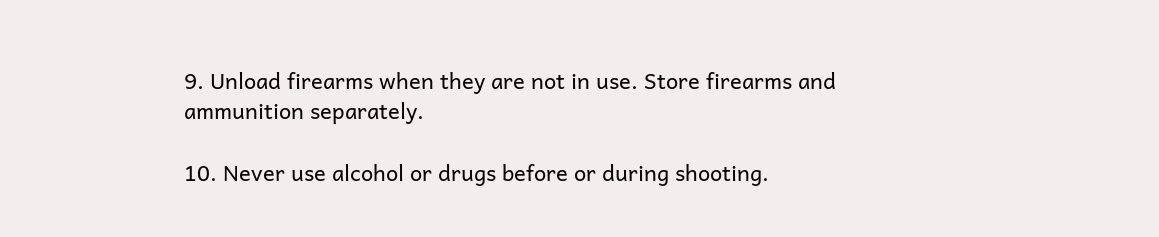9. Unload firearms when they are not in use. Store firearms and ammunition separately.

10. Never use alcohol or drugs before or during shooting.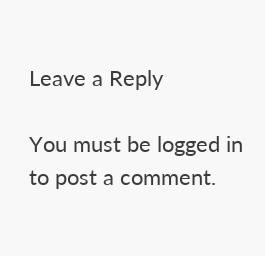Leave a Reply

You must be logged in to post a comment.